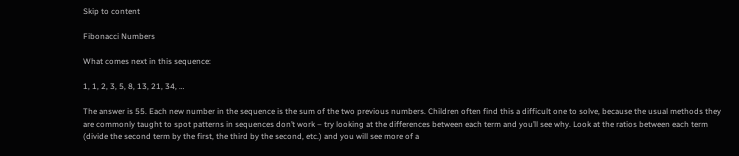Skip to content

Fibonacci Numbers

What comes next in this sequence:

1, 1, 2, 3, 5, 8, 13, 21, 34, …

The answer is 55. Each new number in the sequence is the sum of the two previous numbers. Children often find this a difficult one to solve, because the usual methods they are commonly taught to spot patterns in sequences don’t work – try looking at the differences between each term and you’ll see why. Look at the ratios between each term (divide the second term by the first, the third by the second, etc.) and you will see more of a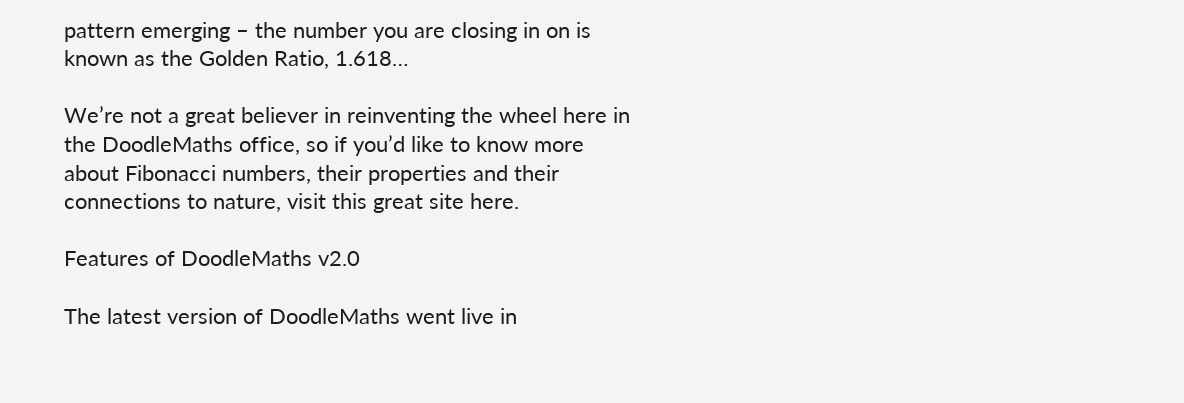pattern emerging – the number you are closing in on is known as the Golden Ratio, 1.618…

We’re not a great believer in reinventing the wheel here in the DoodleMaths office, so if you’d like to know more about Fibonacci numbers, their properties and their connections to nature, visit this great site here.

Features of DoodleMaths v2.0

The latest version of DoodleMaths went live in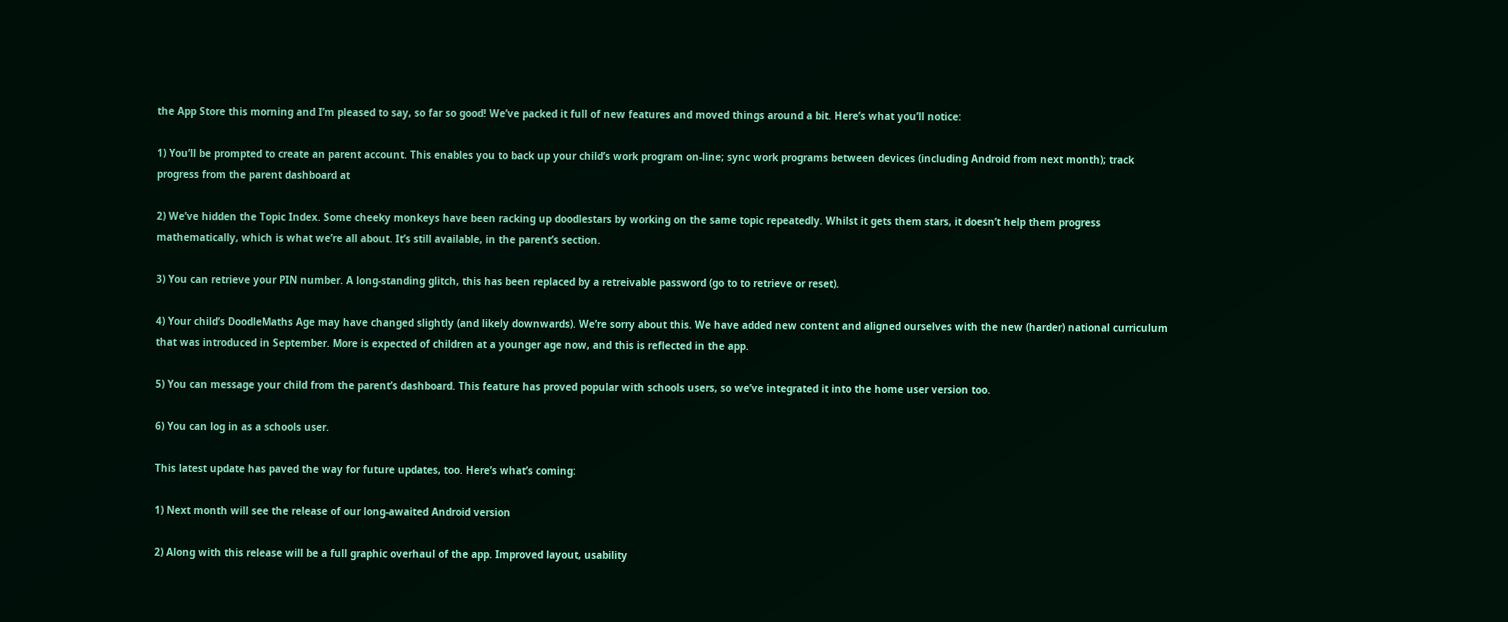the App Store this morning and I’m pleased to say, so far so good! We’ve packed it full of new features and moved things around a bit. Here’s what you’ll notice:

1) You’ll be prompted to create an parent account. This enables you to back up your child’s work program on-line; sync work programs between devices (including Android from next month); track progress from the parent dashboard at

2) We’ve hidden the Topic Index. Some cheeky monkeys have been racking up doodlestars by working on the same topic repeatedly. Whilst it gets them stars, it doesn’t help them progress mathematically, which is what we’re all about. It’s still available, in the parent’s section.

3) You can retrieve your PIN number. A long-standing glitch, this has been replaced by a retreivable password (go to to retrieve or reset).

4) Your child’s DoodleMaths Age may have changed slightly (and likely downwards). We’re sorry about this. We have added new content and aligned ourselves with the new (harder) national curriculum that was introduced in September. More is expected of children at a younger age now, and this is reflected in the app.

5) You can message your child from the parent’s dashboard. This feature has proved popular with schools users, so we’ve integrated it into the home user version too.

6) You can log in as a schools user.

This latest update has paved the way for future updates, too. Here’s what’s coming:

1) Next month will see the release of our long-awaited Android version

2) Along with this release will be a full graphic overhaul of the app. Improved layout, usability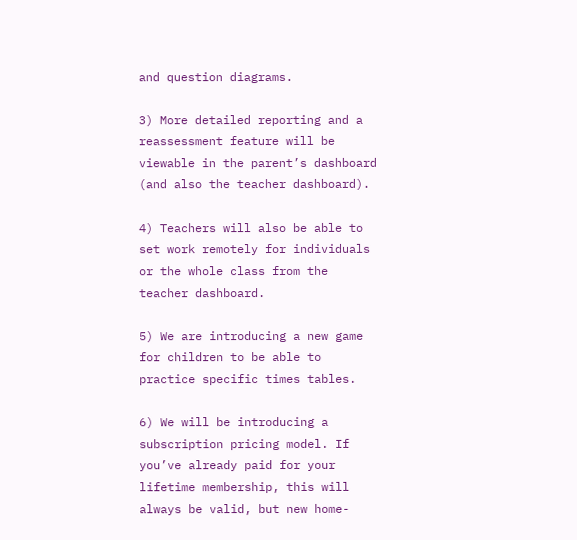and question diagrams.

3) More detailed reporting and a reassessment feature will be viewable in the parent’s dashboard (and also the teacher dashboard).

4) Teachers will also be able to set work remotely for individuals or the whole class from the teacher dashboard.

5) We are introducing a new game for children to be able to practice specific times tables.

6) We will be introducing a subscription pricing model. If you’ve already paid for your lifetime membership, this will always be valid, but new home-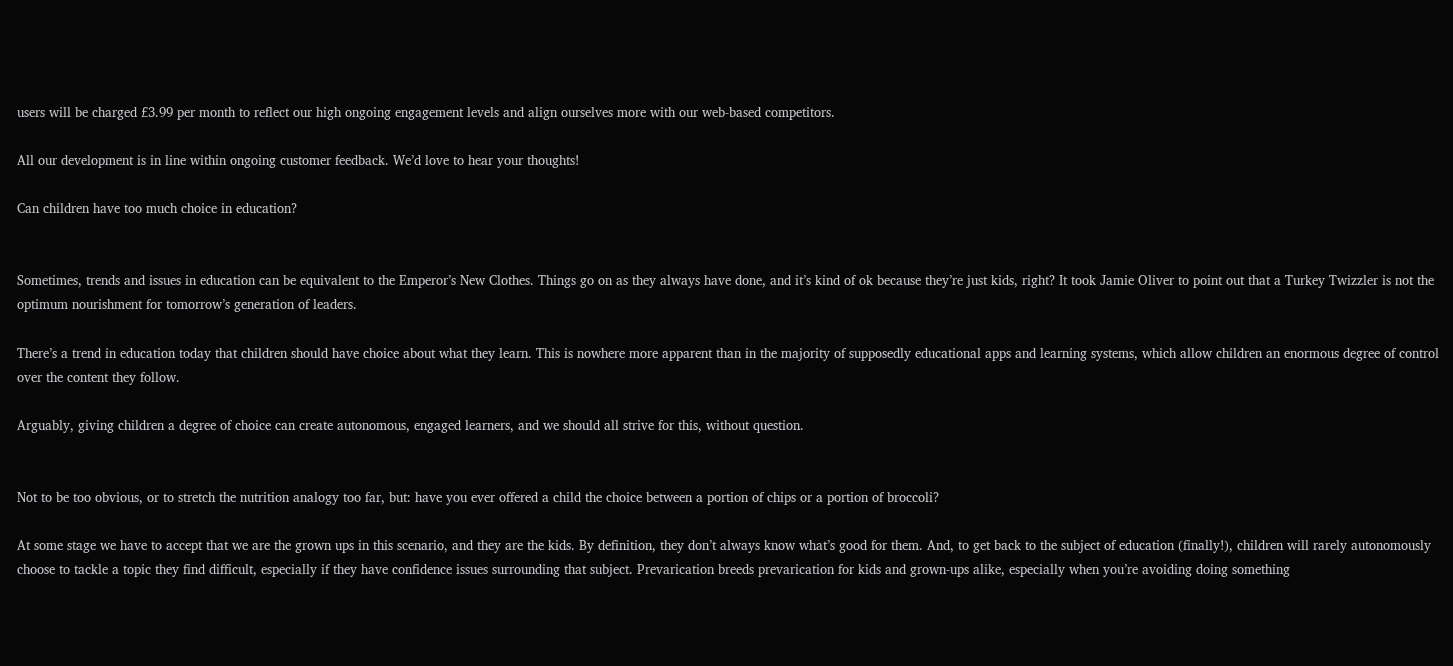users will be charged £3.99 per month to reflect our high ongoing engagement levels and align ourselves more with our web-based competitors.

All our development is in line within ongoing customer feedback. We’d love to hear your thoughts!

Can children have too much choice in education?


Sometimes, trends and issues in education can be equivalent to the Emperor’s New Clothes. Things go on as they always have done, and it’s kind of ok because they’re just kids, right? It took Jamie Oliver to point out that a Turkey Twizzler is not the optimum nourishment for tomorrow’s generation of leaders.

There’s a trend in education today that children should have choice about what they learn. This is nowhere more apparent than in the majority of supposedly educational apps and learning systems, which allow children an enormous degree of control over the content they follow.

Arguably, giving children a degree of choice can create autonomous, engaged learners, and we should all strive for this, without question.


Not to be too obvious, or to stretch the nutrition analogy too far, but: have you ever offered a child the choice between a portion of chips or a portion of broccoli?

At some stage we have to accept that we are the grown ups in this scenario, and they are the kids. By definition, they don’t always know what’s good for them. And, to get back to the subject of education (finally!), children will rarely autonomously choose to tackle a topic they find difficult, especially if they have confidence issues surrounding that subject. Prevarication breeds prevarication for kids and grown-ups alike, especially when you’re avoiding doing something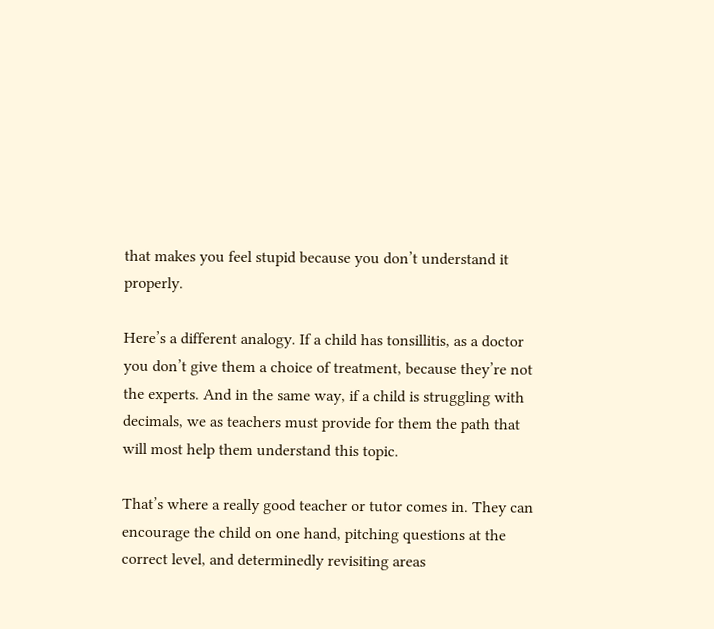that makes you feel stupid because you don’t understand it properly.

Here’s a different analogy. If a child has tonsillitis, as a doctor you don’t give them a choice of treatment, because they’re not the experts. And in the same way, if a child is struggling with decimals, we as teachers must provide for them the path that will most help them understand this topic.

That’s where a really good teacher or tutor comes in. They can encourage the child on one hand, pitching questions at the correct level, and determinedly revisiting areas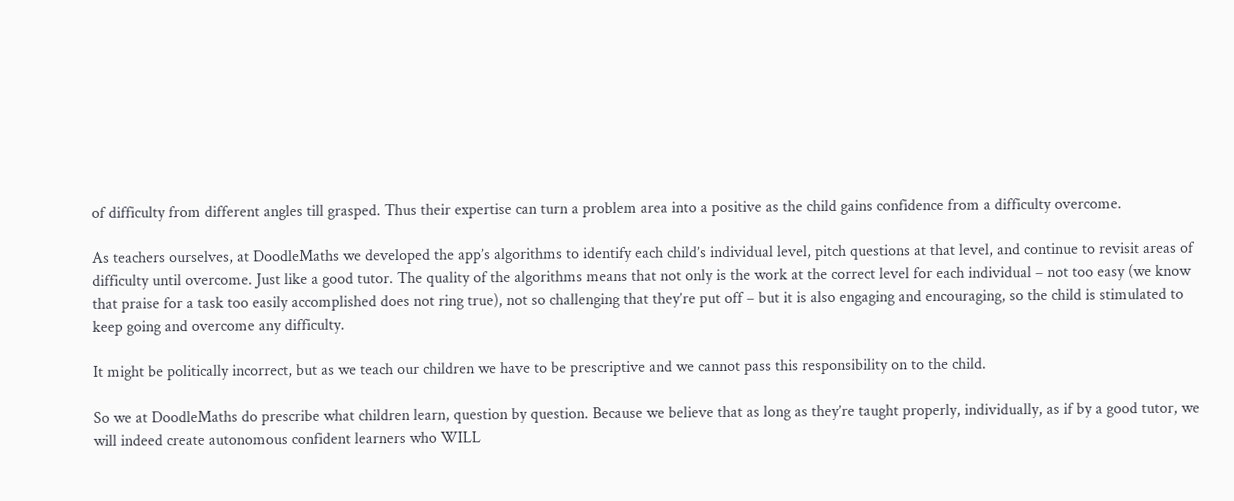of difficulty from different angles till grasped. Thus their expertise can turn a problem area into a positive as the child gains confidence from a difficulty overcome.

As teachers ourselves, at DoodleMaths we developed the app’s algorithms to identify each child’s individual level, pitch questions at that level, and continue to revisit areas of difficulty until overcome. Just like a good tutor. The quality of the algorithms means that not only is the work at the correct level for each individual – not too easy (we know that praise for a task too easily accomplished does not ring true), not so challenging that they’re put off – but it is also engaging and encouraging, so the child is stimulated to keep going and overcome any difficulty.

It might be politically incorrect, but as we teach our children we have to be prescriptive and we cannot pass this responsibility on to the child.

So we at DoodleMaths do prescribe what children learn, question by question. Because we believe that as long as they’re taught properly, individually, as if by a good tutor, we will indeed create autonomous confident learners who WILL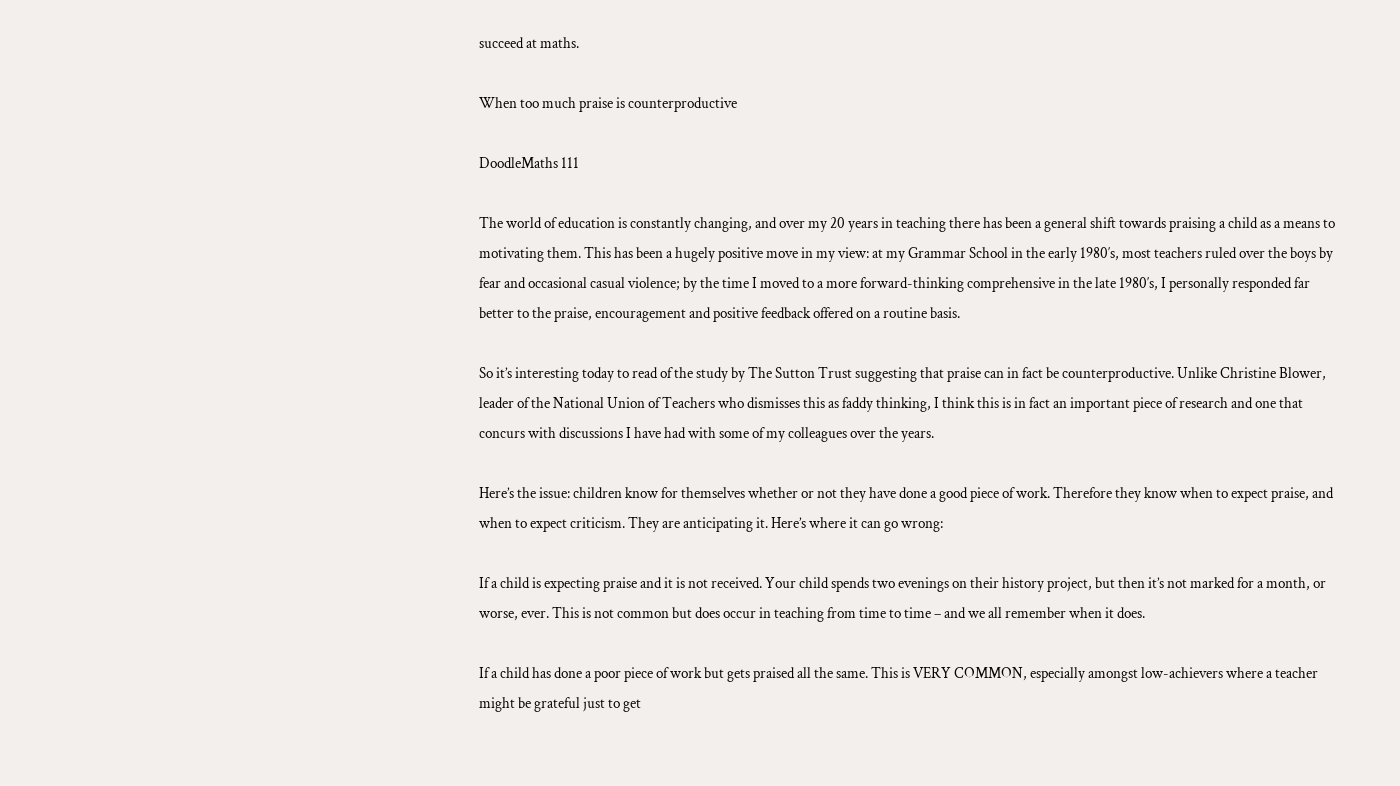succeed at maths.

When too much praise is counterproductive

DoodleMaths 111

The world of education is constantly changing, and over my 20 years in teaching there has been a general shift towards praising a child as a means to motivating them. This has been a hugely positive move in my view: at my Grammar School in the early 1980′s, most teachers ruled over the boys by fear and occasional casual violence; by the time I moved to a more forward-thinking comprehensive in the late 1980′s, I personally responded far better to the praise, encouragement and positive feedback offered on a routine basis.

So it’s interesting today to read of the study by The Sutton Trust suggesting that praise can in fact be counterproductive. Unlike Christine Blower, leader of the National Union of Teachers who dismisses this as faddy thinking, I think this is in fact an important piece of research and one that concurs with discussions I have had with some of my colleagues over the years.

Here’s the issue: children know for themselves whether or not they have done a good piece of work. Therefore they know when to expect praise, and when to expect criticism. They are anticipating it. Here’s where it can go wrong:

If a child is expecting praise and it is not received. Your child spends two evenings on their history project, but then it’s not marked for a month, or worse, ever. This is not common but does occur in teaching from time to time – and we all remember when it does.

If a child has done a poor piece of work but gets praised all the same. This is VERY COMMON, especially amongst low-achievers where a teacher might be grateful just to get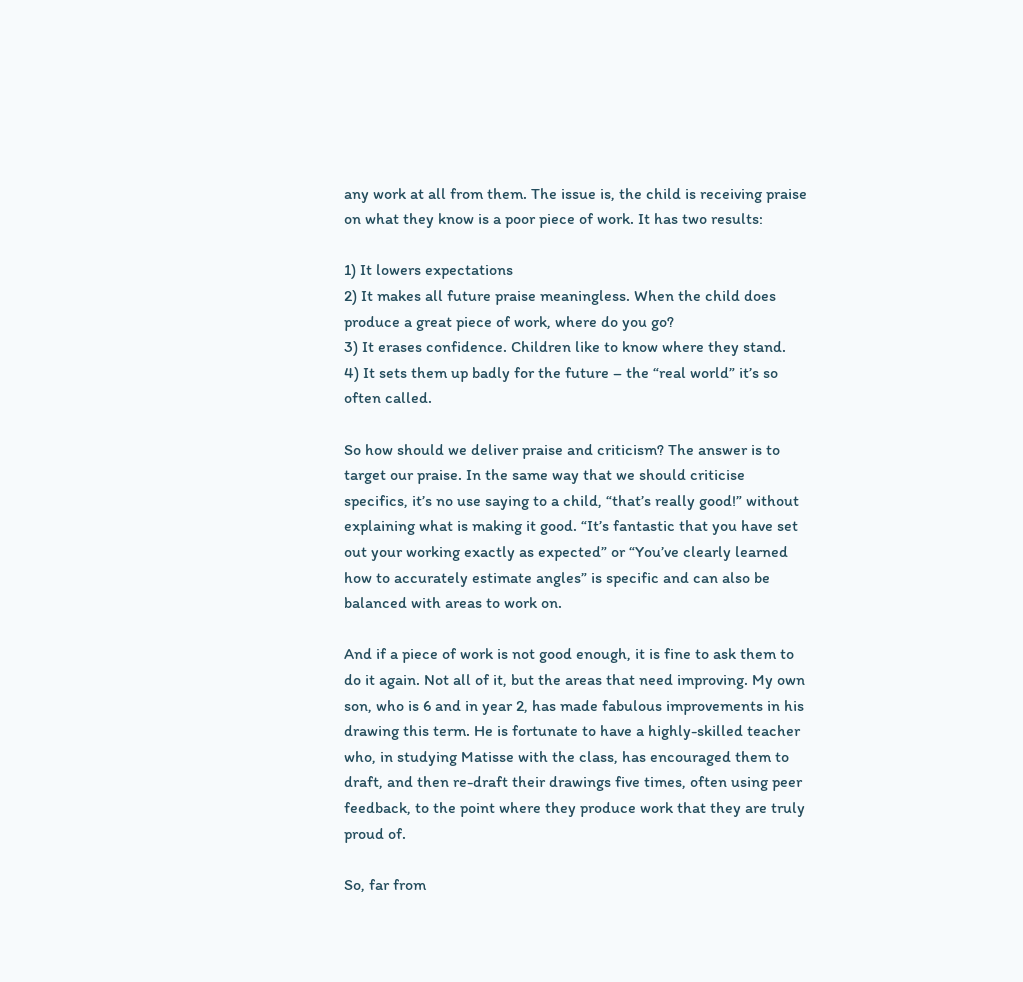any work at all from them. The issue is, the child is receiving praise on what they know is a poor piece of work. It has two results:

1) It lowers expectations
2) It makes all future praise meaningless. When the child does produce a great piece of work, where do you go?
3) It erases confidence. Children like to know where they stand.
4) It sets them up badly for the future – the “real world” it’s so often called.

So how should we deliver praise and criticism? The answer is to target our praise. In the same way that we should criticise specifics, it’s no use saying to a child, “that’s really good!” without explaining what is making it good. “It’s fantastic that you have set out your working exactly as expected” or “You’ve clearly learned how to accurately estimate angles” is specific and can also be balanced with areas to work on.

And if a piece of work is not good enough, it is fine to ask them to do it again. Not all of it, but the areas that need improving. My own son, who is 6 and in year 2, has made fabulous improvements in his drawing this term. He is fortunate to have a highly-skilled teacher who, in studying Matisse with the class, has encouraged them to draft, and then re-draft their drawings five times, often using peer feedback, to the point where they produce work that they are truly proud of.

So, far from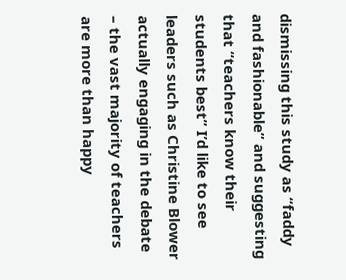dismissing this study as “faddy and fashionable” and suggesting that “teachers know their students best” I’d like to see leaders such as Christine Blower actually engaging in the debate – the vast majority of teachers are more than happy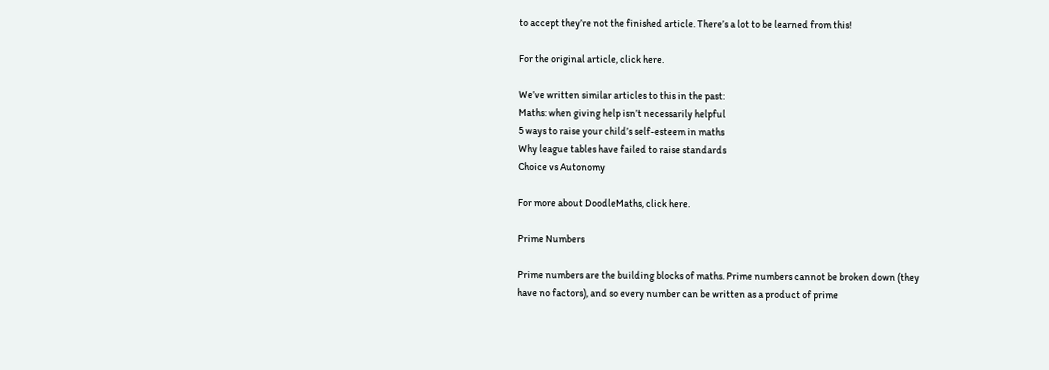to accept they’re not the finished article. There’s a lot to be learned from this!

For the original article, click here.

We’ve written similar articles to this in the past:
Maths: when giving help isn’t necessarily helpful
5 ways to raise your child’s self-esteem in maths
Why league tables have failed to raise standards
Choice vs Autonomy

For more about DoodleMaths, click here.

Prime Numbers

Prime numbers are the building blocks of maths. Prime numbers cannot be broken down (they have no factors), and so every number can be written as a product of prime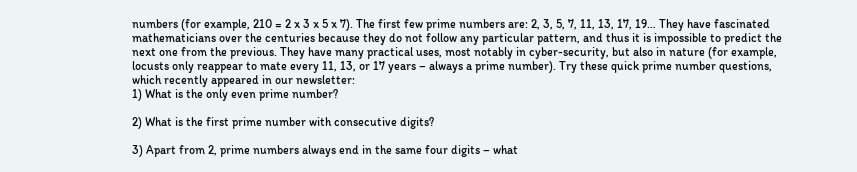numbers (for example, 210 = 2 x 3 x 5 x 7). The first few prime numbers are: 2, 3, 5, 7, 11, 13, 17, 19… They have fascinated mathematicians over the centuries because they do not follow any particular pattern, and thus it is impossible to predict the next one from the previous. They have many practical uses, most notably in cyber-security, but also in nature (for example, locusts only reappear to mate every 11, 13, or 17 years – always a prime number). Try these quick prime number questions, which recently appeared in our newsletter:
1) What is the only even prime number?

2) What is the first prime number with consecutive digits?

3) Apart from 2, prime numbers always end in the same four digits – what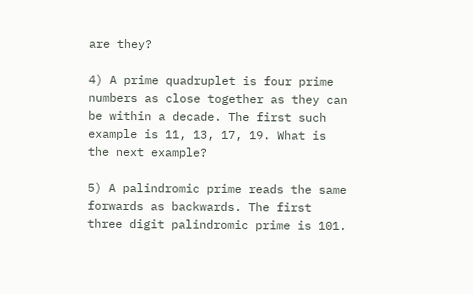are they?

4) A prime quadruplet is four prime numbers as close together as they can be within a decade. The first such example is 11, 13, 17, 19. What is the next example?

5) A palindromic prime reads the same forwards as backwards. The first three digit palindromic prime is 101.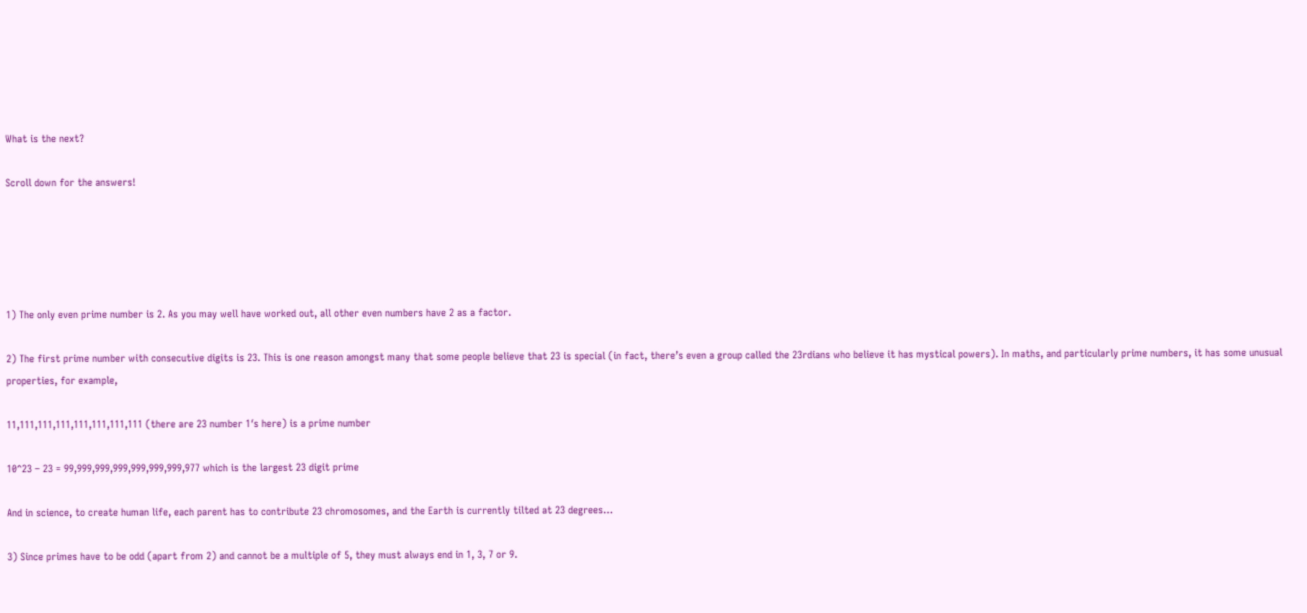What is the next?

Scroll down for the answers!





1) The only even prime number is 2. As you may well have worked out, all other even numbers have 2 as a factor.

2) The first prime number with consecutive digits is 23. This is one reason amongst many that some people believe that 23 is special (in fact, there’s even a group called the 23rdians who believe it has mystical powers). In maths, and particularly prime numbers, it has some unusual properties, for example,

11,111,111,111,111,111,111,111 (there are 23 number 1′s here) is a prime number

10^23 – 23 = 99,999,999,999,999,999,999,977 which is the largest 23 digit prime

And in science, to create human life, each parent has to contribute 23 chromosomes, and the Earth is currently tilted at 23 degrees…

3) Since primes have to be odd (apart from 2) and cannot be a multiple of 5, they must always end in 1, 3, 7 or 9.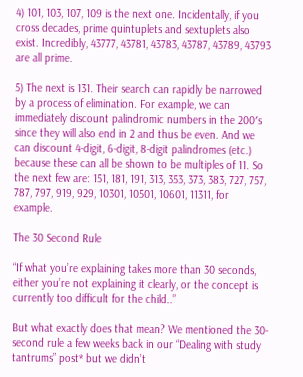4) 101, 103, 107, 109 is the next one. Incidentally, if you cross decades, prime quintuplets and sextuplets also exist. Incredibly, 43777, 43781, 43783, 43787, 43789, 43793 are all prime.

5) The next is 131. Their search can rapidly be narrowed by a process of elimination. For example, we can immediately discount palindromic numbers in the 200′s since they will also end in 2 and thus be even. And we can discount 4-digit, 6-digit, 8-digit palindromes (etc.) because these can all be shown to be multiples of 11. So the next few are: 151, 181, 191, 313, 353, 373, 383, 727, 757, 787, 797, 919, 929, 10301, 10501, 10601, 11311, for example.

The 30 Second Rule

“If what you’re explaining takes more than 30 seconds, either you’re not explaining it clearly, or the concept is currently too difficult for the child..”

But what exactly does that mean? We mentioned the 30-second rule a few weeks back in our “Dealing with study tantrums” post* but we didn’t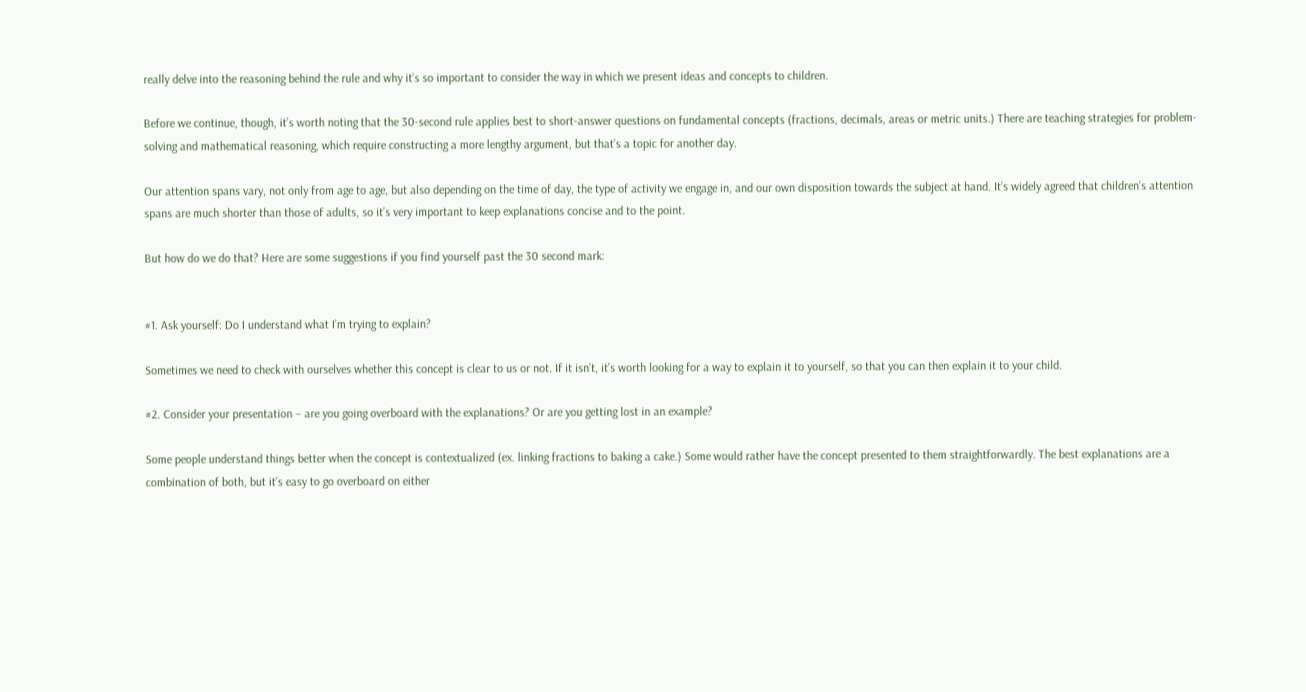really delve into the reasoning behind the rule and why it’s so important to consider the way in which we present ideas and concepts to children.

Before we continue, though, it’s worth noting that the 30-second rule applies best to short-answer questions on fundamental concepts (fractions, decimals, areas or metric units.) There are teaching strategies for problem-solving and mathematical reasoning, which require constructing a more lengthy argument, but that’s a topic for another day.

Our attention spans vary, not only from age to age, but also depending on the time of day, the type of activity we engage in, and our own disposition towards the subject at hand. It’s widely agreed that children’s attention spans are much shorter than those of adults, so it’s very important to keep explanations concise and to the point.

But how do we do that? Here are some suggestions if you find yourself past the 30 second mark:


#1. Ask yourself: Do I understand what I’m trying to explain?

Sometimes we need to check with ourselves whether this concept is clear to us or not. If it isn’t, it’s worth looking for a way to explain it to yourself, so that you can then explain it to your child.

#2. Consider your presentation – are you going overboard with the explanations? Or are you getting lost in an example?

Some people understand things better when the concept is contextualized (ex. linking fractions to baking a cake.) Some would rather have the concept presented to them straightforwardly. The best explanations are a combination of both, but it’s easy to go overboard on either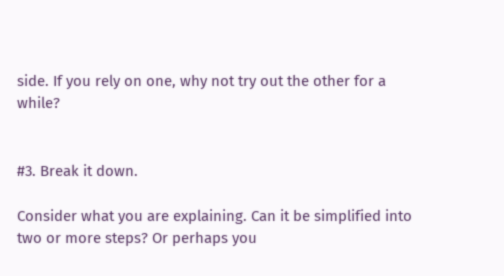side. If you rely on one, why not try out the other for a while?


#3. Break it down.

Consider what you are explaining. Can it be simplified into two or more steps? Or perhaps you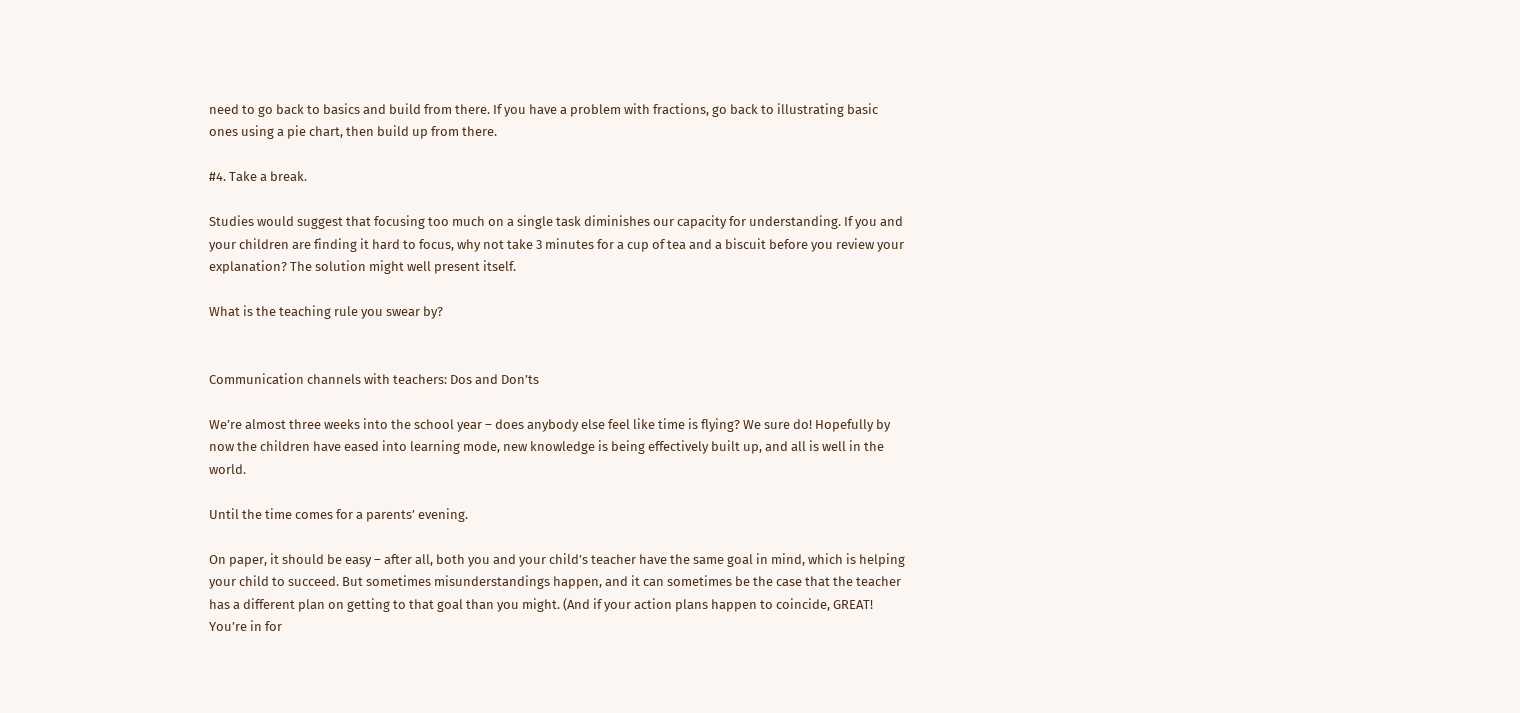need to go back to basics and build from there. If you have a problem with fractions, go back to illustrating basic ones using a pie chart, then build up from there.

#4. Take a break.

Studies would suggest that focusing too much on a single task diminishes our capacity for understanding. If you and your children are finding it hard to focus, why not take 3 minutes for a cup of tea and a biscuit before you review your explanation? The solution might well present itself.

What is the teaching rule you swear by?


Communication channels with teachers: Dos and Don’ts

We’re almost three weeks into the school year – does anybody else feel like time is flying? We sure do! Hopefully by now the children have eased into learning mode, new knowledge is being effectively built up, and all is well in the world.

Until the time comes for a parents’ evening.

On paper, it should be easy – after all, both you and your child’s teacher have the same goal in mind, which is helping your child to succeed. But sometimes misunderstandings happen, and it can sometimes be the case that the teacher has a different plan on getting to that goal than you might. (And if your action plans happen to coincide, GREAT! You’re in for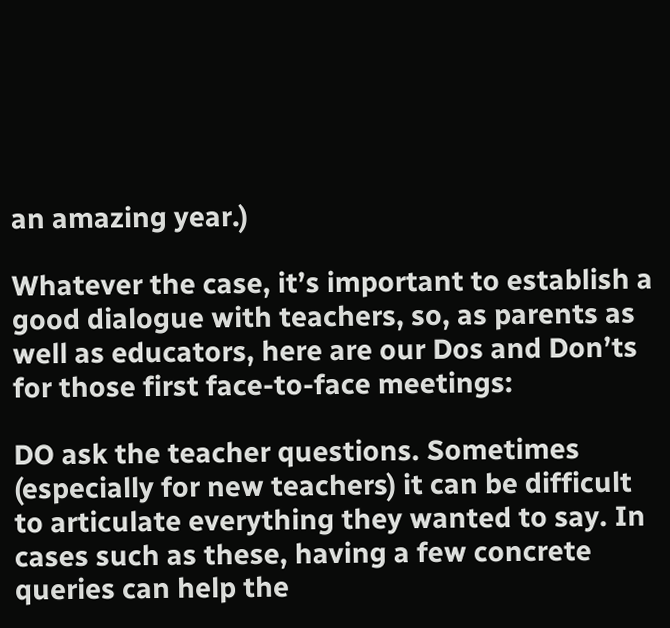an amazing year.)

Whatever the case, it’s important to establish a good dialogue with teachers, so, as parents as well as educators, here are our Dos and Don’ts for those first face-to-face meetings:

DO ask the teacher questions. Sometimes (especially for new teachers) it can be difficult to articulate everything they wanted to say. In cases such as these, having a few concrete queries can help the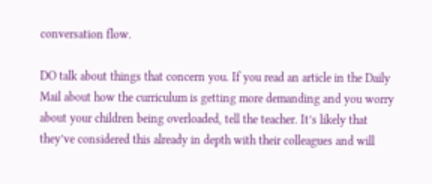conversation flow.

DO talk about things that concern you. If you read an article in the Daily Mail about how the curriculum is getting more demanding and you worry about your children being overloaded, tell the teacher. It’s likely that they’ve considered this already in depth with their colleagues and will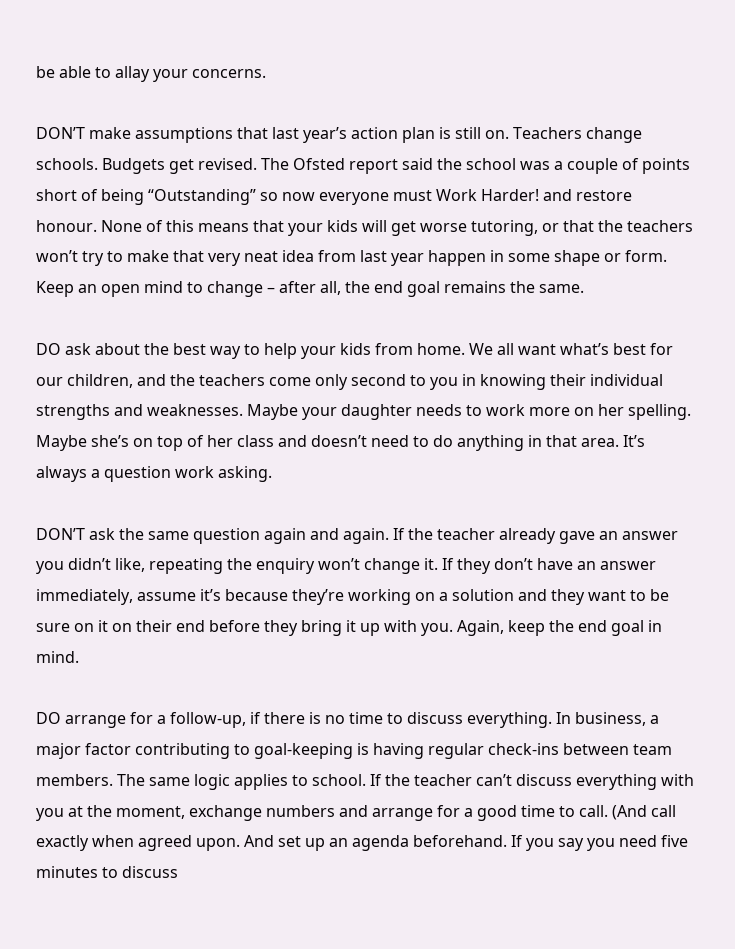be able to allay your concerns.

DON’T make assumptions that last year’s action plan is still on. Teachers change schools. Budgets get revised. The Ofsted report said the school was a couple of points short of being “Outstanding” so now everyone must Work Harder! and restore honour. None of this means that your kids will get worse tutoring, or that the teachers won’t try to make that very neat idea from last year happen in some shape or form. Keep an open mind to change – after all, the end goal remains the same.

DO ask about the best way to help your kids from home. We all want what’s best for our children, and the teachers come only second to you in knowing their individual strengths and weaknesses. Maybe your daughter needs to work more on her spelling. Maybe she’s on top of her class and doesn’t need to do anything in that area. It’s always a question work asking.

DON’T ask the same question again and again. If the teacher already gave an answer you didn’t like, repeating the enquiry won’t change it. If they don’t have an answer immediately, assume it’s because they’re working on a solution and they want to be sure on it on their end before they bring it up with you. Again, keep the end goal in mind.

DO arrange for a follow-up, if there is no time to discuss everything. In business, a major factor contributing to goal-keeping is having regular check-ins between team members. The same logic applies to school. If the teacher can’t discuss everything with you at the moment, exchange numbers and arrange for a good time to call. (And call exactly when agreed upon. And set up an agenda beforehand. If you say you need five minutes to discuss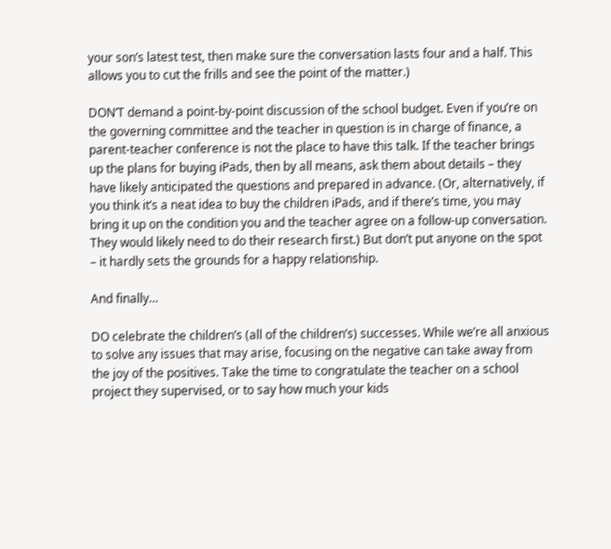your son’s latest test, then make sure the conversation lasts four and a half. This allows you to cut the frills and see the point of the matter.)

DON’T demand a point-by-point discussion of the school budget. Even if you’re on the governing committee and the teacher in question is in charge of finance, a parent-teacher conference is not the place to have this talk. If the teacher brings up the plans for buying iPads, then by all means, ask them about details – they have likely anticipated the questions and prepared in advance. (Or, alternatively, if you think it’s a neat idea to buy the children iPads, and if there’s time, you may bring it up on the condition you and the teacher agree on a follow-up conversation. They would likely need to do their research first.) But don’t put anyone on the spot – it hardly sets the grounds for a happy relationship.

And finally…

DO celebrate the children’s (all of the children’s) successes. While we’re all anxious to solve any issues that may arise, focusing on the negative can take away from the joy of the positives. Take the time to congratulate the teacher on a school project they supervised, or to say how much your kids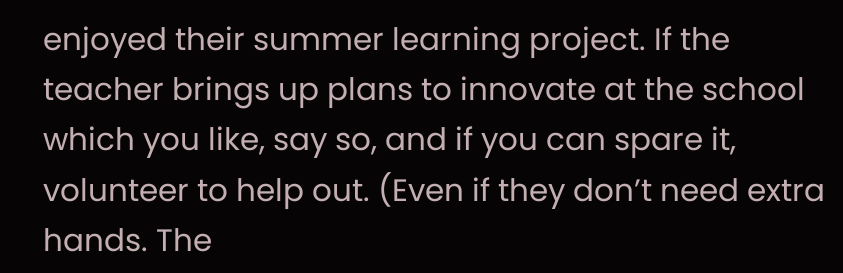enjoyed their summer learning project. If the teacher brings up plans to innovate at the school which you like, say so, and if you can spare it, volunteer to help out. (Even if they don’t need extra hands. The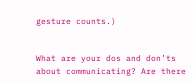gesture counts.)


What are your dos and don’ts about communicating? Are there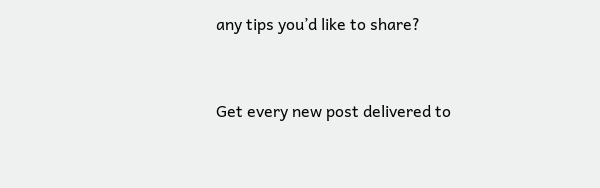any tips you’d like to share?


Get every new post delivered to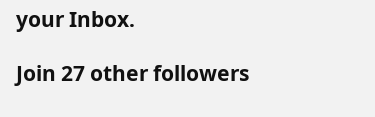your Inbox.

Join 27 other followers